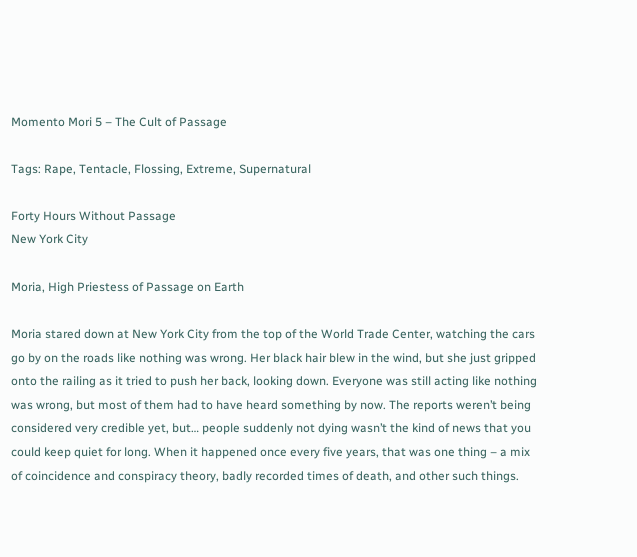Momento Mori 5 – The Cult of Passage

Tags: Rape, Tentacle, Flossing, Extreme, Supernatural

Forty Hours Without Passage
New York City

Moria, High Priestess of Passage on Earth

Moria stared down at New York City from the top of the World Trade Center, watching the cars go by on the roads like nothing was wrong. Her black hair blew in the wind, but she just gripped onto the railing as it tried to push her back, looking down. Everyone was still acting like nothing was wrong, but most of them had to have heard something by now. The reports weren’t being considered very credible yet, but… people suddenly not dying wasn’t the kind of news that you could keep quiet for long. When it happened once every five years, that was one thing – a mix of coincidence and conspiracy theory, badly recorded times of death, and other such things.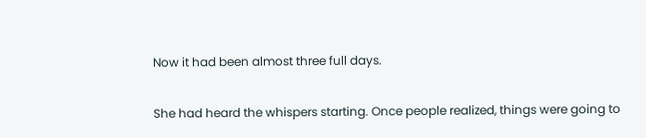Now it had been almost three full days.

She had heard the whispers starting. Once people realized, things were going to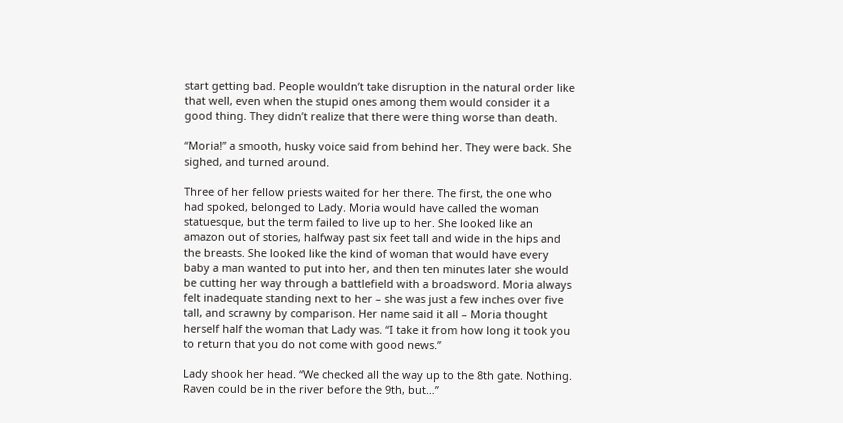start getting bad. People wouldn’t take disruption in the natural order like that well, even when the stupid ones among them would consider it a good thing. They didn’t realize that there were thing worse than death.

“Moria!” a smooth, husky voice said from behind her. They were back. She sighed, and turned around.

Three of her fellow priests waited for her there. The first, the one who had spoked, belonged to Lady. Moria would have called the woman statuesque, but the term failed to live up to her. She looked like an amazon out of stories, halfway past six feet tall and wide in the hips and the breasts. She looked like the kind of woman that would have every baby a man wanted to put into her, and then ten minutes later she would be cutting her way through a battlefield with a broadsword. Moria always felt inadequate standing next to her – she was just a few inches over five tall, and scrawny by comparison. Her name said it all – Moria thought herself half the woman that Lady was. “I take it from how long it took you to return that you do not come with good news.”

Lady shook her head. “We checked all the way up to the 8th gate. Nothing. Raven could be in the river before the 9th, but…”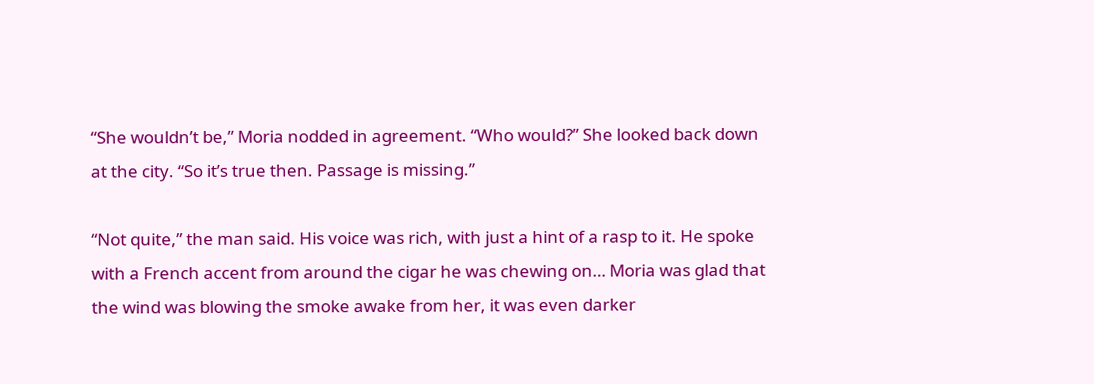“She wouldn’t be,” Moria nodded in agreement. “Who would?” She looked back down at the city. “So it’s true then. Passage is missing.”

“Not quite,” the man said. His voice was rich, with just a hint of a rasp to it. He spoke with a French accent from around the cigar he was chewing on… Moria was glad that the wind was blowing the smoke awake from her, it was even darker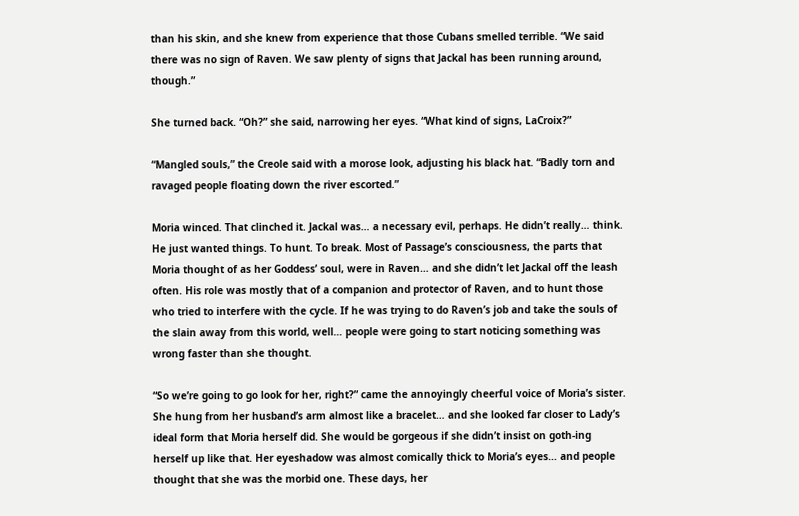than his skin, and she knew from experience that those Cubans smelled terrible. “We said there was no sign of Raven. We saw plenty of signs that Jackal has been running around, though.”

She turned back. “Oh?” she said, narrowing her eyes. “What kind of signs, LaCroix?”

“Mangled souls,” the Creole said with a morose look, adjusting his black hat. “Badly torn and ravaged people floating down the river escorted.”

Moria winced. That clinched it. Jackal was… a necessary evil, perhaps. He didn’t really… think. He just wanted things. To hunt. To break. Most of Passage’s consciousness, the parts that Moria thought of as her Goddess’ soul, were in Raven… and she didn’t let Jackal off the leash often. His role was mostly that of a companion and protector of Raven, and to hunt those who tried to interfere with the cycle. If he was trying to do Raven’s job and take the souls of the slain away from this world, well… people were going to start noticing something was wrong faster than she thought.

“So we’re going to go look for her, right?” came the annoyingly cheerful voice of Moria’s sister. She hung from her husband’s arm almost like a bracelet… and she looked far closer to Lady’s ideal form that Moria herself did. She would be gorgeous if she didn’t insist on goth-ing herself up like that. Her eyeshadow was almost comically thick to Moria’s eyes… and people thought that she was the morbid one. These days, her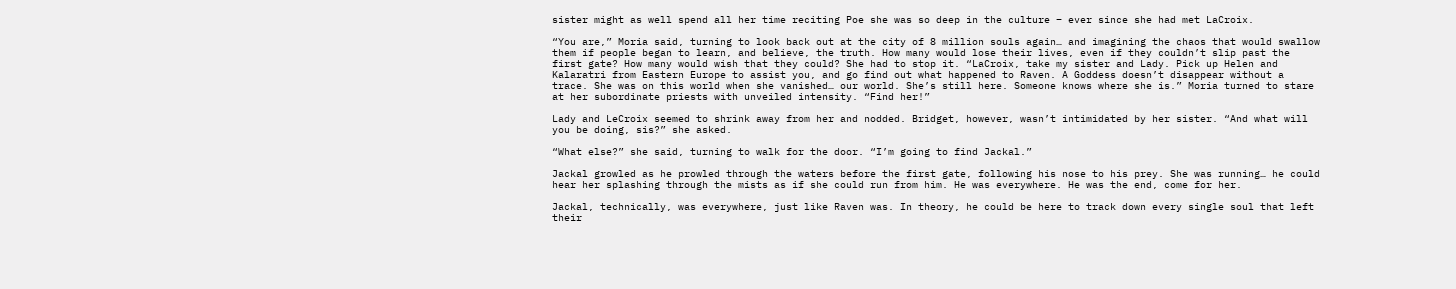sister might as well spend all her time reciting Poe she was so deep in the culture – ever since she had met LaCroix.

“You are,” Moria said, turning to look back out at the city of 8 million souls again… and imagining the chaos that would swallow them if people began to learn, and believe, the truth. How many would lose their lives, even if they couldn’t slip past the first gate? How many would wish that they could? She had to stop it. “LaCroix, take my sister and Lady. Pick up Helen and Kalaratri from Eastern Europe to assist you, and go find out what happened to Raven. A Goddess doesn’t disappear without a trace. She was on this world when she vanished… our world. She’s still here. Someone knows where she is.” Moria turned to stare at her subordinate priests with unveiled intensity. “Find her!”

Lady and LeCroix seemed to shrink away from her and nodded. Bridget, however, wasn’t intimidated by her sister. “And what will you be doing, sis?” she asked.

“What else?” she said, turning to walk for the door. “I’m going to find Jackal.”

Jackal growled as he prowled through the waters before the first gate, following his nose to his prey. She was running… he could hear her splashing through the mists as if she could run from him. He was everywhere. He was the end, come for her.

Jackal, technically, was everywhere, just like Raven was. In theory, he could be here to track down every single soul that left their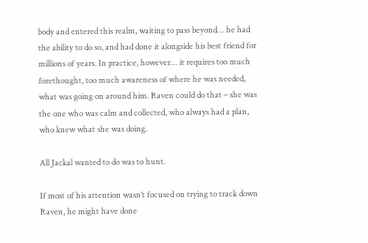body and entered this realm, waiting to pass beyond… he had the ability to do so, and had done it alongside his best friend for millions of years. In practice, however… it requires too much forethought, too much awareness of where he was needed, what was going on around him. Raven could do that – she was the one who was calm and collected, who always had a plan, who knew what she was doing.

All Jackal wanted to do was to hunt.

If most of his attention wasn’t focused on trying to track down Raven, he might have done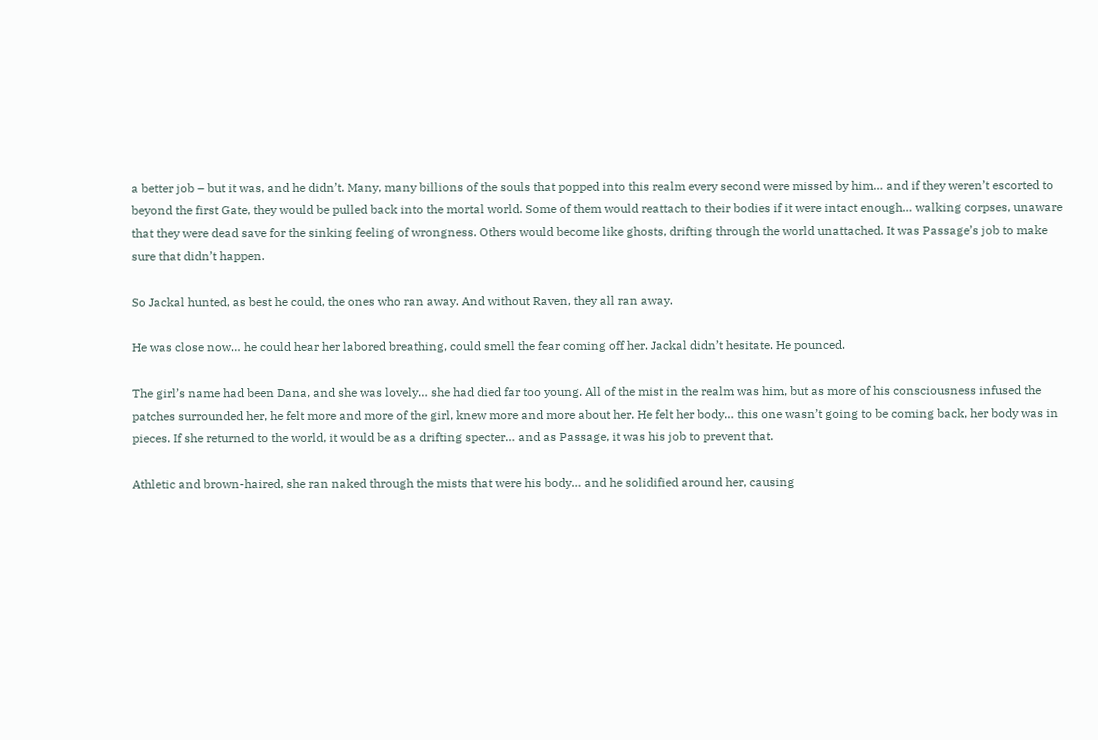a better job – but it was, and he didn’t. Many, many billions of the souls that popped into this realm every second were missed by him… and if they weren’t escorted to beyond the first Gate, they would be pulled back into the mortal world. Some of them would reattach to their bodies if it were intact enough… walking corpses, unaware that they were dead save for the sinking feeling of wrongness. Others would become like ghosts, drifting through the world unattached. It was Passage’s job to make sure that didn’t happen.

So Jackal hunted, as best he could, the ones who ran away. And without Raven, they all ran away.

He was close now… he could hear her labored breathing, could smell the fear coming off her. Jackal didn’t hesitate. He pounced.

The girl’s name had been Dana, and she was lovely… she had died far too young. All of the mist in the realm was him, but as more of his consciousness infused the patches surrounded her, he felt more and more of the girl, knew more and more about her. He felt her body… this one wasn’t going to be coming back, her body was in pieces. If she returned to the world, it would be as a drifting specter… and as Passage, it was his job to prevent that.

Athletic and brown-haired, she ran naked through the mists that were his body… and he solidified around her, causing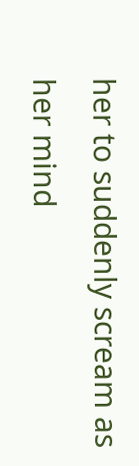her to suddenly scream as her mind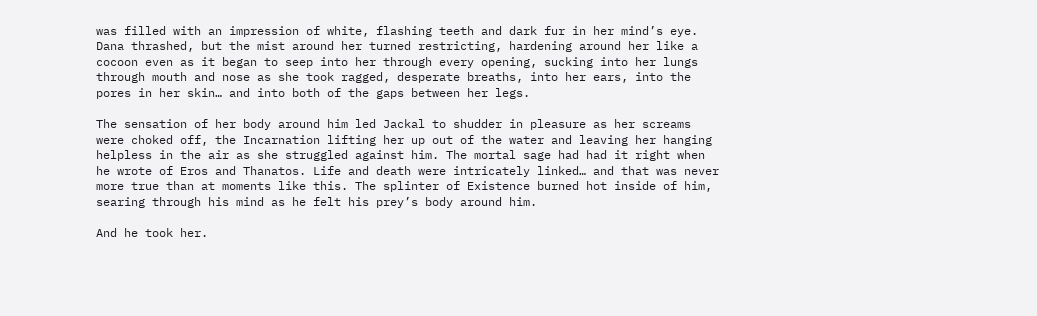was filled with an impression of white, flashing teeth and dark fur in her mind’s eye. Dana thrashed, but the mist around her turned restricting, hardening around her like a cocoon even as it began to seep into her through every opening, sucking into her lungs through mouth and nose as she took ragged, desperate breaths, into her ears, into the pores in her skin… and into both of the gaps between her legs.

The sensation of her body around him led Jackal to shudder in pleasure as her screams were choked off, the Incarnation lifting her up out of the water and leaving her hanging helpless in the air as she struggled against him. The mortal sage had had it right when he wrote of Eros and Thanatos. Life and death were intricately linked… and that was never more true than at moments like this. The splinter of Existence burned hot inside of him, searing through his mind as he felt his prey’s body around him.

And he took her.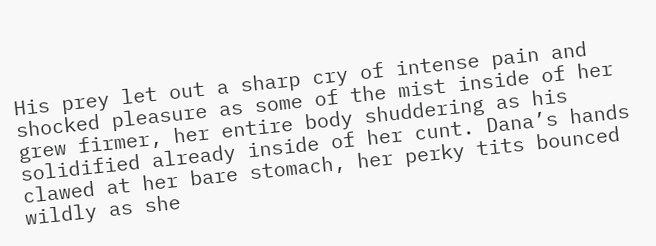His prey let out a sharp cry of intense pain and shocked pleasure as some of the mist inside of her grew firmer, her entire body shuddering as his solidified already inside of her cunt. Dana’s hands clawed at her bare stomach, her perky tits bounced wildly as she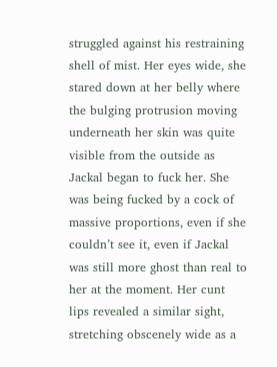struggled against his restraining shell of mist. Her eyes wide, she stared down at her belly where the bulging protrusion moving underneath her skin was quite visible from the outside as Jackal began to fuck her. She was being fucked by a cock of massive proportions, even if she couldn’t see it, even if Jackal was still more ghost than real to her at the moment. Her cunt lips revealed a similar sight, stretching obscenely wide as a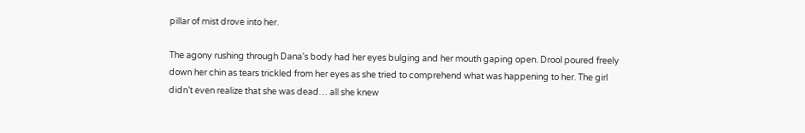pillar of mist drove into her.

The agony rushing through Dana’s body had her eyes bulging and her mouth gaping open. Drool poured freely down her chin as tears trickled from her eyes as she tried to comprehend what was happening to her. The girl didn’t even realize that she was dead… all she knew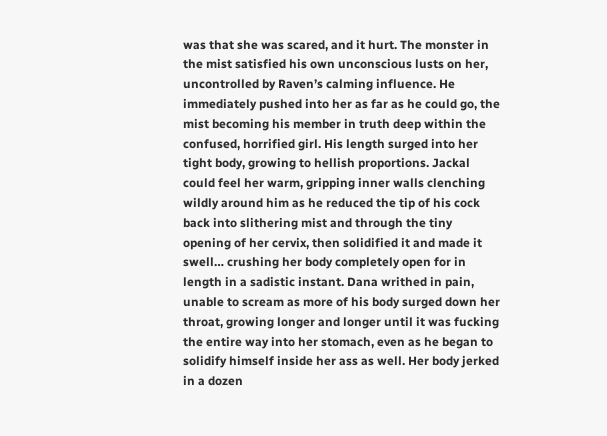was that she was scared, and it hurt. The monster in the mist satisfied his own unconscious lusts on her, uncontrolled by Raven’s calming influence. He immediately pushed into her as far as he could go, the mist becoming his member in truth deep within the confused, horrified girl. His length surged into her tight body, growing to hellish proportions. Jackal could feel her warm, gripping inner walls clenching wildly around him as he reduced the tip of his cock back into slithering mist and through the tiny opening of her cervix, then solidified it and made it swell… crushing her body completely open for in length in a sadistic instant. Dana writhed in pain, unable to scream as more of his body surged down her throat, growing longer and longer until it was fucking the entire way into her stomach, even as he began to solidify himself inside her ass as well. Her body jerked in a dozen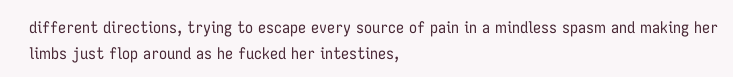different directions, trying to escape every source of pain in a mindless spasm and making her limbs just flop around as he fucked her intestines,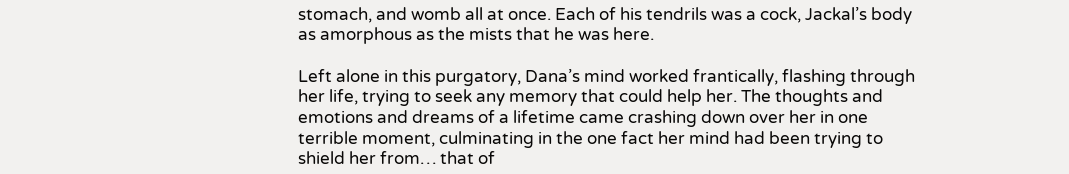stomach, and womb all at once. Each of his tendrils was a cock, Jackal’s body as amorphous as the mists that he was here.

Left alone in this purgatory, Dana’s mind worked frantically, flashing through her life, trying to seek any memory that could help her. The thoughts and emotions and dreams of a lifetime came crashing down over her in one terrible moment, culminating in the one fact her mind had been trying to shield her from… that of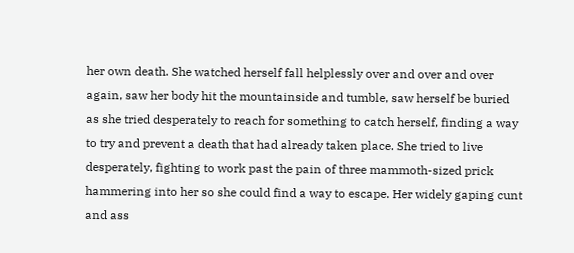her own death. She watched herself fall helplessly over and over and over again, saw her body hit the mountainside and tumble, saw herself be buried as she tried desperately to reach for something to catch herself, finding a way to try and prevent a death that had already taken place. She tried to live desperately, fighting to work past the pain of three mammoth-sized prick hammering into her so she could find a way to escape. Her widely gaping cunt and ass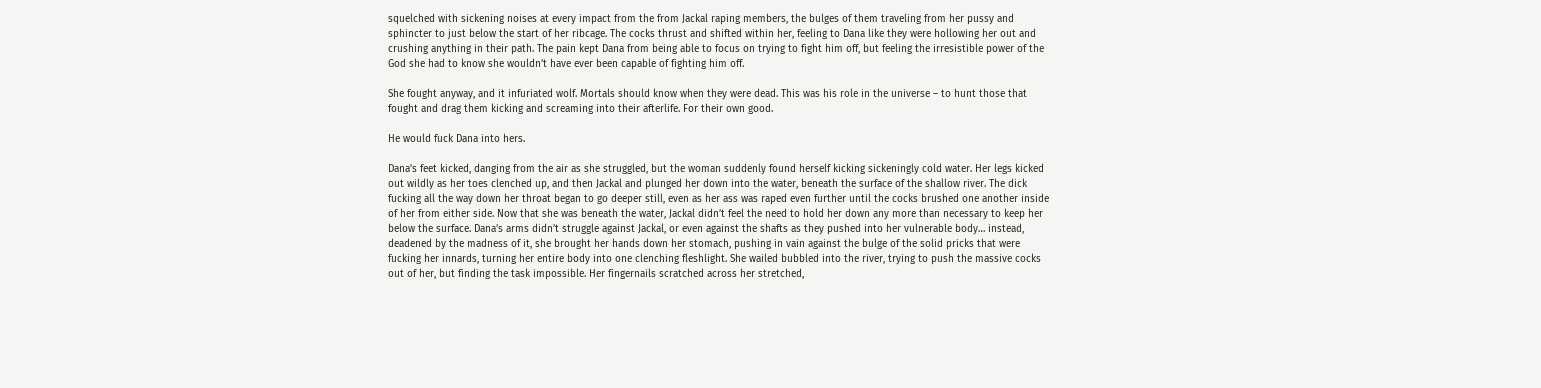squelched with sickening noises at every impact from the from Jackal raping members, the bulges of them traveling from her pussy and sphincter to just below the start of her ribcage. The cocks thrust and shifted within her, feeling to Dana like they were hollowing her out and crushing anything in their path. The pain kept Dana from being able to focus on trying to fight him off, but feeling the irresistible power of the God she had to know she wouldn’t have ever been capable of fighting him off.

She fought anyway, and it infuriated wolf. Mortals should know when they were dead. This was his role in the universe – to hunt those that fought and drag them kicking and screaming into their afterlife. For their own good.

He would fuck Dana into hers.

Dana’s feet kicked, danging from the air as she struggled, but the woman suddenly found herself kicking sickeningly cold water. Her legs kicked out wildly as her toes clenched up, and then Jackal and plunged her down into the water, beneath the surface of the shallow river. The dick fucking all the way down her throat began to go deeper still, even as her ass was raped even further until the cocks brushed one another inside of her from either side. Now that she was beneath the water, Jackal didn’t feel the need to hold her down any more than necessary to keep her below the surface. Dana’s arms didn’t struggle against Jackal, or even against the shafts as they pushed into her vulnerable body… instead, deadened by the madness of it, she brought her hands down her stomach, pushing in vain against the bulge of the solid pricks that were fucking her innards, turning her entire body into one clenching fleshlight. She wailed bubbled into the river, trying to push the massive cocks out of her, but finding the task impossible. Her fingernails scratched across her stretched,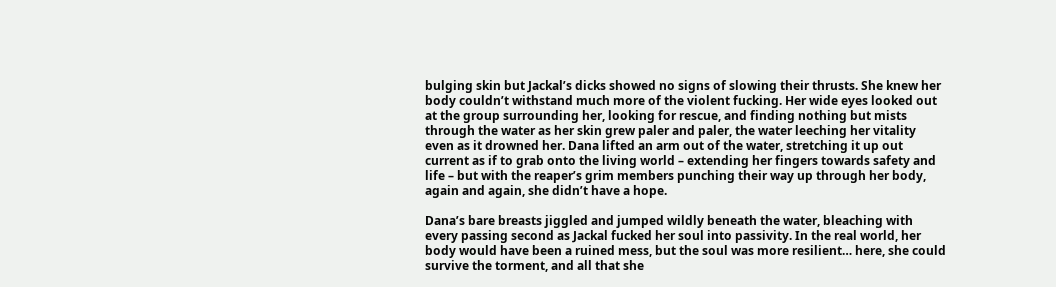bulging skin but Jackal’s dicks showed no signs of slowing their thrusts. She knew her body couldn’t withstand much more of the violent fucking. Her wide eyes looked out at the group surrounding her, looking for rescue, and finding nothing but mists through the water as her skin grew paler and paler, the water leeching her vitality even as it drowned her. Dana lifted an arm out of the water, stretching it up out current as if to grab onto the living world – extending her fingers towards safety and life – but with the reaper’s grim members punching their way up through her body, again and again, she didn’t have a hope.

Dana’s bare breasts jiggled and jumped wildly beneath the water, bleaching with every passing second as Jackal fucked her soul into passivity. In the real world, her body would have been a ruined mess, but the soul was more resilient… here, she could survive the torment, and all that she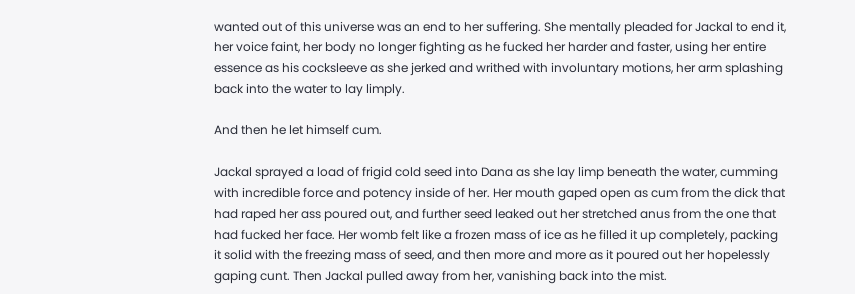wanted out of this universe was an end to her suffering. She mentally pleaded for Jackal to end it, her voice faint, her body no longer fighting as he fucked her harder and faster, using her entire essence as his cocksleeve as she jerked and writhed with involuntary motions, her arm splashing back into the water to lay limply.

And then he let himself cum.

Jackal sprayed a load of frigid cold seed into Dana as she lay limp beneath the water, cumming with incredible force and potency inside of her. Her mouth gaped open as cum from the dick that had raped her ass poured out, and further seed leaked out her stretched anus from the one that had fucked her face. Her womb felt like a frozen mass of ice as he filled it up completely, packing it solid with the freezing mass of seed, and then more and more as it poured out her hopelessly gaping cunt. Then Jackal pulled away from her, vanishing back into the mist.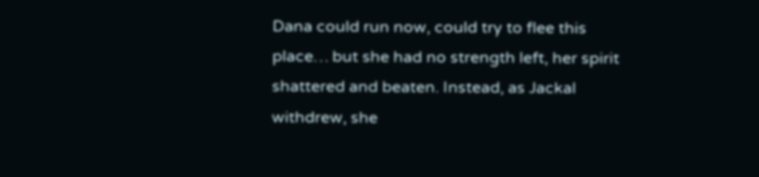Dana could run now, could try to flee this place… but she had no strength left, her spirit shattered and beaten. Instead, as Jackal withdrew, she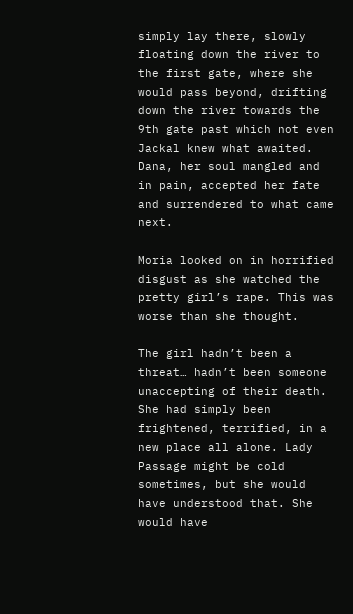simply lay there, slowly floating down the river to the first gate, where she would pass beyond, drifting down the river towards the 9th gate past which not even Jackal knew what awaited. Dana, her soul mangled and in pain, accepted her fate and surrendered to what came next.

Moria looked on in horrified disgust as she watched the pretty girl’s rape. This was worse than she thought.

The girl hadn’t been a threat… hadn’t been someone unaccepting of their death. She had simply been frightened, terrified, in a new place all alone. Lady Passage might be cold sometimes, but she would have understood that. She would have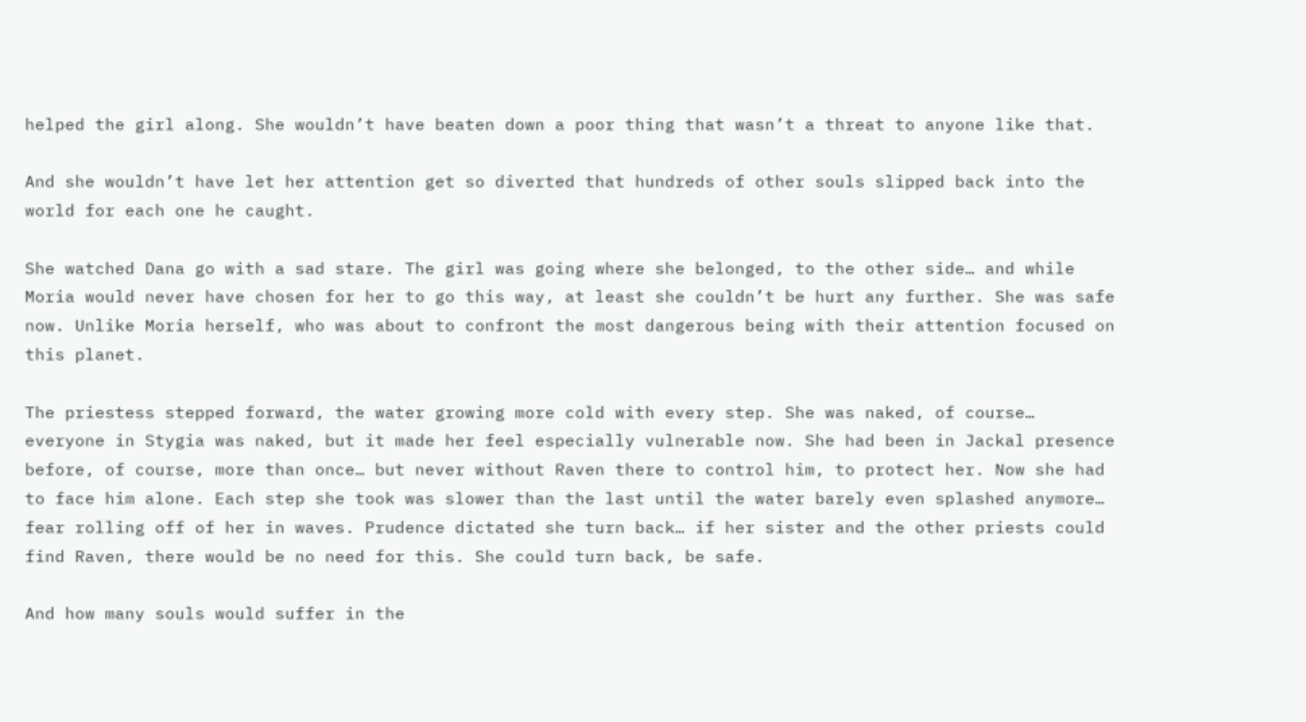helped the girl along. She wouldn’t have beaten down a poor thing that wasn’t a threat to anyone like that.

And she wouldn’t have let her attention get so diverted that hundreds of other souls slipped back into the world for each one he caught.

She watched Dana go with a sad stare. The girl was going where she belonged, to the other side… and while Moria would never have chosen for her to go this way, at least she couldn’t be hurt any further. She was safe now. Unlike Moria herself, who was about to confront the most dangerous being with their attention focused on this planet.

The priestess stepped forward, the water growing more cold with every step. She was naked, of course… everyone in Stygia was naked, but it made her feel especially vulnerable now. She had been in Jackal presence before, of course, more than once… but never without Raven there to control him, to protect her. Now she had to face him alone. Each step she took was slower than the last until the water barely even splashed anymore… fear rolling off of her in waves. Prudence dictated she turn back… if her sister and the other priests could find Raven, there would be no need for this. She could turn back, be safe.

And how many souls would suffer in the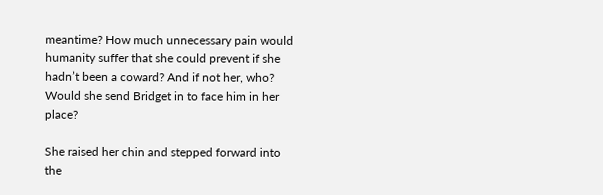meantime? How much unnecessary pain would humanity suffer that she could prevent if she hadn’t been a coward? And if not her, who? Would she send Bridget in to face him in her place?

She raised her chin and stepped forward into the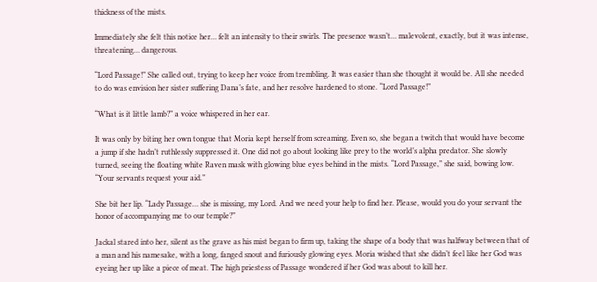thickness of the mists.

Immediately she felt this notice her… felt an intensity to their swirls. The presence wasn’t… malevolent, exactly, but it was intense, threatening… dangerous.

“Lord Passage!” She called out, trying to keep her voice from trembling. It was easier than she thought it would be. All she needed to do was envision her sister suffering Dana’s fate, and her resolve hardened to stone. “Lord Passage!”

“What is it little lamb?” a voice whispered in her ear.

It was only by biting her own tongue that Moria kept herself from screaming. Even so, she began a twitch that would have become a jump if she hadn’t ruthlessly suppressed it. One did not go about looking like prey to the world’s alpha predator. She slowly turned, seeing the floating white Raven mask with glowing blue eyes behind in the mists. “Lord Passage,” she said, bowing low. “Your servants request your aid.”

She bit her lip. “Lady Passage… she is missing, my Lord. And we need your help to find her. Please, would you do your servant the honor of accompanying me to our temple?”

Jackal stared into her, silent as the grave as his mist began to firm up, taking the shape of a body that was halfway between that of a man and his namesake, with a long, fanged snout and furiously glowing eyes. Moria wished that she didn’t feel like her God was eyeing her up like a piece of meat. The high priestess of Passage wondered if her God was about to kill her.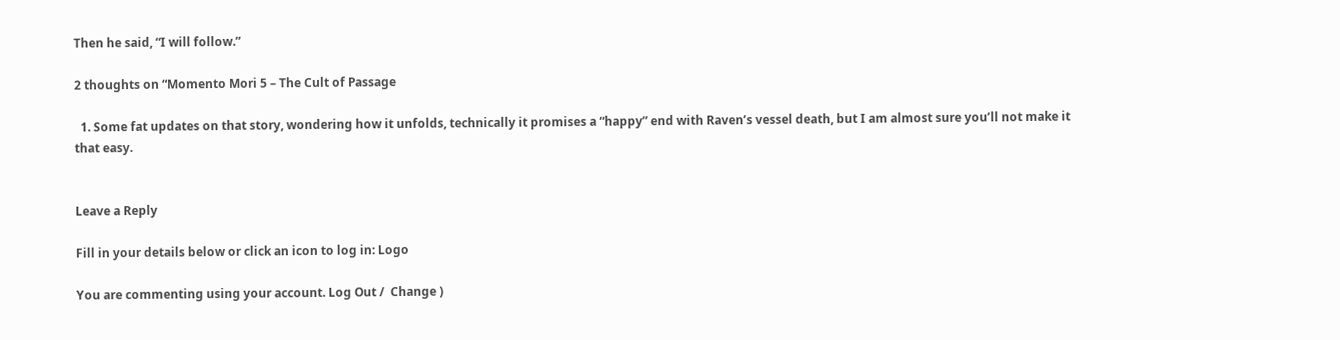Then he said, “I will follow.”

2 thoughts on “Momento Mori 5 – The Cult of Passage

  1. Some fat updates on that story, wondering how it unfolds, technically it promises a “happy” end with Raven’s vessel death, but I am almost sure you’ll not make it that easy.


Leave a Reply

Fill in your details below or click an icon to log in: Logo

You are commenting using your account. Log Out /  Change )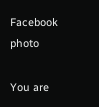Facebook photo

You are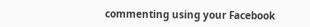commenting using your Facebook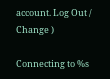account. Log Out /  Change )

Connecting to %s